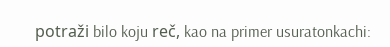potraži bilo koju reč, kao na primer usuratonkachi: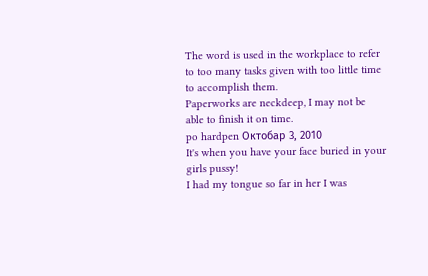The word is used in the workplace to refer to too many tasks given with too little time to accomplish them.
Paperworks are neckdeep, I may not be able to finish it on time.
po hardpen Октобар 3, 2010
It's when you have your face buried in your girls pussy!
I had my tongue so far in her I was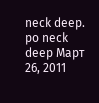neck deep.
po neck deep Март 26, 2011